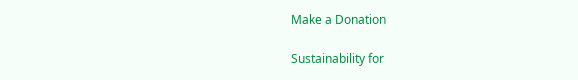Make a Donation

Sustainability for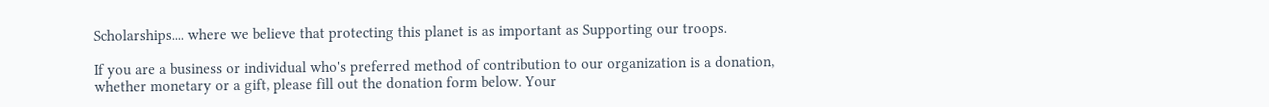Scholarships.... where we believe that protecting this planet is as important as Supporting our troops.

If you are a business or individual who's preferred method of contribution to our organization is a donation, whether monetary or a gift, please fill out the donation form below. Your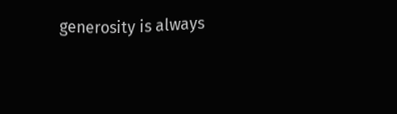generosity is always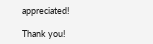appreciated!

Thank you!